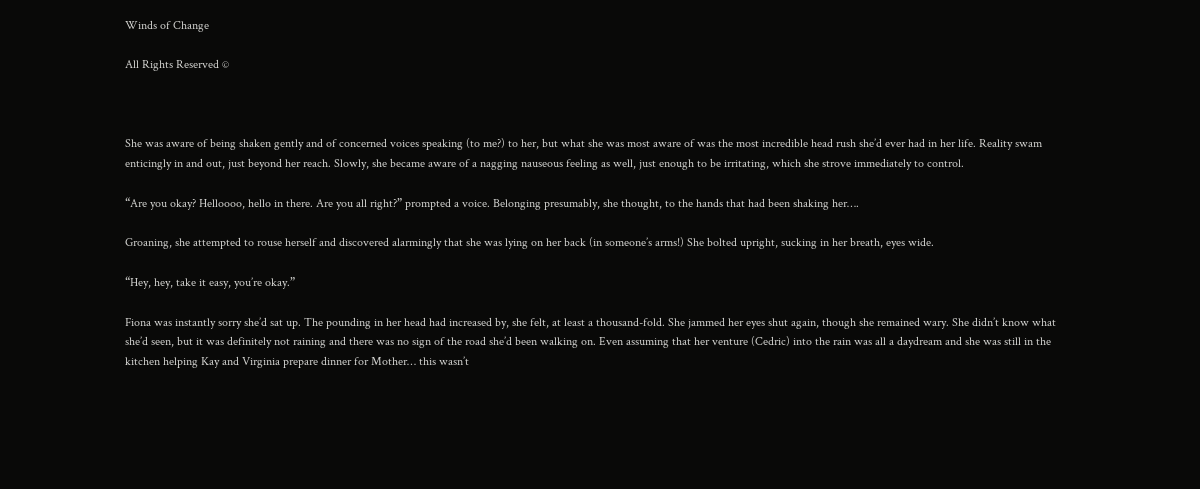Winds of Change

All Rights Reserved ©



She was aware of being shaken gently and of concerned voices speaking (to me?) to her, but what she was most aware of was the most incredible head rush she’d ever had in her life. Reality swam enticingly in and out, just beyond her reach. Slowly, she became aware of a nagging nauseous feeling as well, just enough to be irritating, which she strove immediately to control.

“Are you okay? Helloooo, hello in there. Are you all right?” prompted a voice. Belonging presumably, she thought, to the hands that had been shaking her….

Groaning, she attempted to rouse herself and discovered alarmingly that she was lying on her back (in someone’s arms!) She bolted upright, sucking in her breath, eyes wide.

“Hey, hey, take it easy, you’re okay.”

Fiona was instantly sorry she’d sat up. The pounding in her head had increased by, she felt, at least a thousand-fold. She jammed her eyes shut again, though she remained wary. She didn’t know what she’d seen, but it was definitely not raining and there was no sign of the road she’d been walking on. Even assuming that her venture (Cedric) into the rain was all a daydream and she was still in the kitchen helping Kay and Virginia prepare dinner for Mother… this wasn’t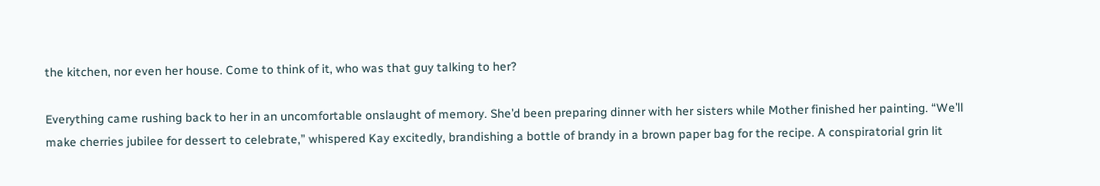the kitchen, nor even her house. Come to think of it, who was that guy talking to her?

Everything came rushing back to her in an uncomfortable onslaught of memory. She’d been preparing dinner with her sisters while Mother finished her painting. “We’ll make cherries jubilee for dessert to celebrate,” whispered Kay excitedly, brandishing a bottle of brandy in a brown paper bag for the recipe. A conspiratorial grin lit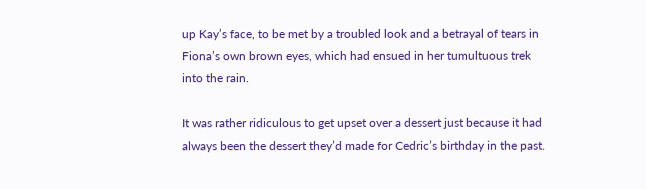up Kay’s face, to be met by a troubled look and a betrayal of tears in Fiona’s own brown eyes, which had ensued in her tumultuous trek into the rain.

It was rather ridiculous to get upset over a dessert just because it had always been the dessert they’d made for Cedric’s birthday in the past.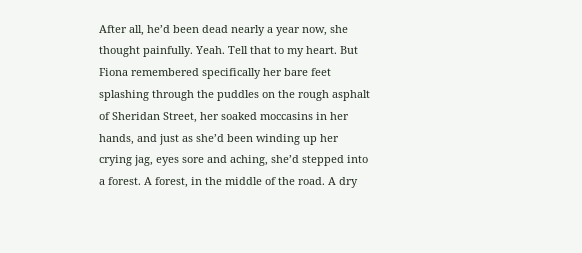After all, he’d been dead nearly a year now, she thought painfully. Yeah. Tell that to my heart. But Fiona remembered specifically her bare feet splashing through the puddles on the rough asphalt of Sheridan Street, her soaked moccasins in her hands, and just as she’d been winding up her crying jag, eyes sore and aching, she’d stepped into a forest. A forest, in the middle of the road. A dry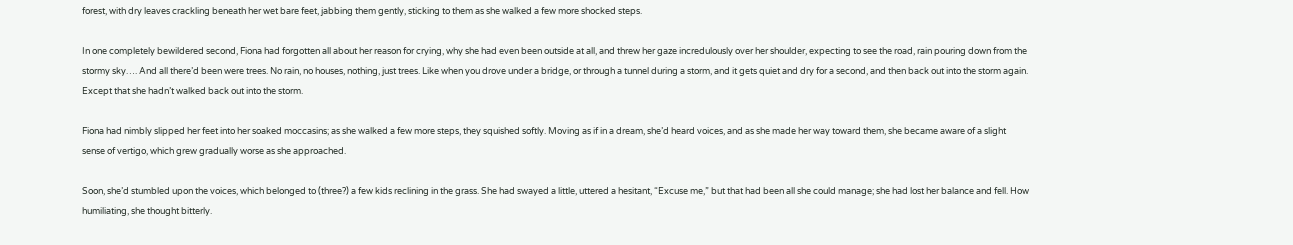forest, with dry leaves crackling beneath her wet bare feet, jabbing them gently, sticking to them as she walked a few more shocked steps.

In one completely bewildered second, Fiona had forgotten all about her reason for crying, why she had even been outside at all, and threw her gaze incredulously over her shoulder, expecting to see the road, rain pouring down from the stormy sky…. And all there’d been were trees. No rain, no houses, nothing, just trees. Like when you drove under a bridge, or through a tunnel during a storm, and it gets quiet and dry for a second, and then back out into the storm again. Except that she hadn’t walked back out into the storm.

Fiona had nimbly slipped her feet into her soaked moccasins; as she walked a few more steps, they squished softly. Moving as if in a dream, she’d heard voices, and as she made her way toward them, she became aware of a slight sense of vertigo, which grew gradually worse as she approached.

Soon, she’d stumbled upon the voices, which belonged to (three?) a few kids reclining in the grass. She had swayed a little, uttered a hesitant, “Excuse me,” but that had been all she could manage; she had lost her balance and fell. How humiliating, she thought bitterly.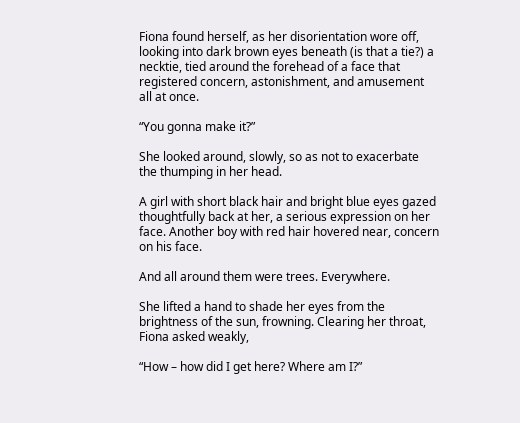Fiona found herself, as her disorientation wore off, looking into dark brown eyes beneath (is that a tie?) a necktie, tied around the forehead of a face that registered concern, astonishment, and amusement all at once.

“You gonna make it?”

She looked around, slowly, so as not to exacerbate the thumping in her head.

A girl with short black hair and bright blue eyes gazed thoughtfully back at her, a serious expression on her face. Another boy with red hair hovered near, concern on his face.

And all around them were trees. Everywhere.

She lifted a hand to shade her eyes from the brightness of the sun, frowning. Clearing her throat, Fiona asked weakly,

“How – how did I get here? Where am I?”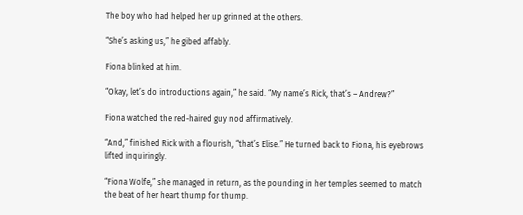The boy who had helped her up grinned at the others.

“She’s asking us,” he gibed affably.

Fiona blinked at him.

“Okay, let’s do introductions again,” he said. “My name’s Rick, that’s – Andrew?”

Fiona watched the red-haired guy nod affirmatively.

“And,” finished Rick with a flourish, “that’s Elise.” He turned back to Fiona, his eyebrows lifted inquiringly.

“Fiona Wolfe,” she managed in return, as the pounding in her temples seemed to match the beat of her heart thump for thump.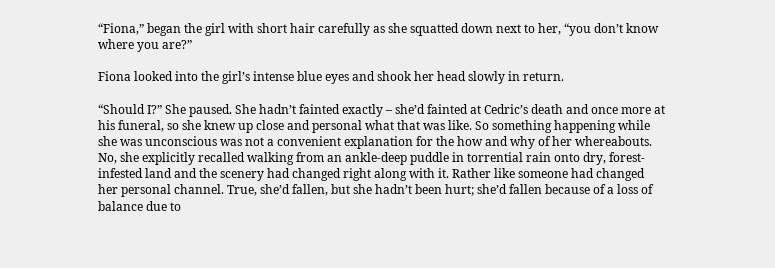“Fiona,” began the girl with short hair carefully as she squatted down next to her, “you don’t know where you are?”

Fiona looked into the girl’s intense blue eyes and shook her head slowly in return.

“Should I?” She paused. She hadn’t fainted exactly – she’d fainted at Cedric’s death and once more at his funeral, so she knew up close and personal what that was like. So something happening while she was unconscious was not a convenient explanation for the how and why of her whereabouts. No, she explicitly recalled walking from an ankle-deep puddle in torrential rain onto dry, forest-infested land and the scenery had changed right along with it. Rather like someone had changed her personal channel. True, she’d fallen, but she hadn’t been hurt; she’d fallen because of a loss of balance due to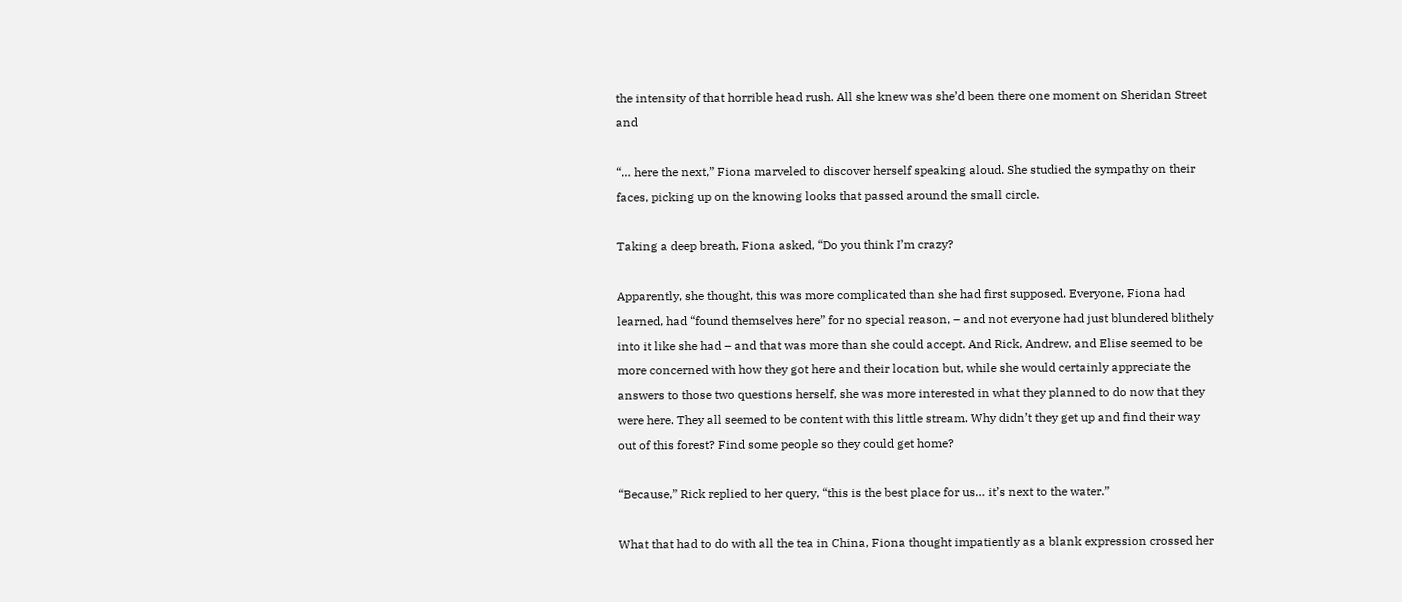the intensity of that horrible head rush. All she knew was she’d been there one moment on Sheridan Street and

“… here the next,” Fiona marveled to discover herself speaking aloud. She studied the sympathy on their faces, picking up on the knowing looks that passed around the small circle.

Taking a deep breath, Fiona asked, “Do you think I’m crazy?

Apparently, she thought, this was more complicated than she had first supposed. Everyone, Fiona had learned, had “found themselves here” for no special reason, – and not everyone had just blundered blithely into it like she had – and that was more than she could accept. And Rick, Andrew, and Elise seemed to be more concerned with how they got here and their location but, while she would certainly appreciate the answers to those two questions herself, she was more interested in what they planned to do now that they were here. They all seemed to be content with this little stream. Why didn’t they get up and find their way out of this forest? Find some people so they could get home?

“Because,” Rick replied to her query, “this is the best place for us… it’s next to the water.”

What that had to do with all the tea in China, Fiona thought impatiently as a blank expression crossed her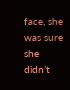face, she was sure she didn’t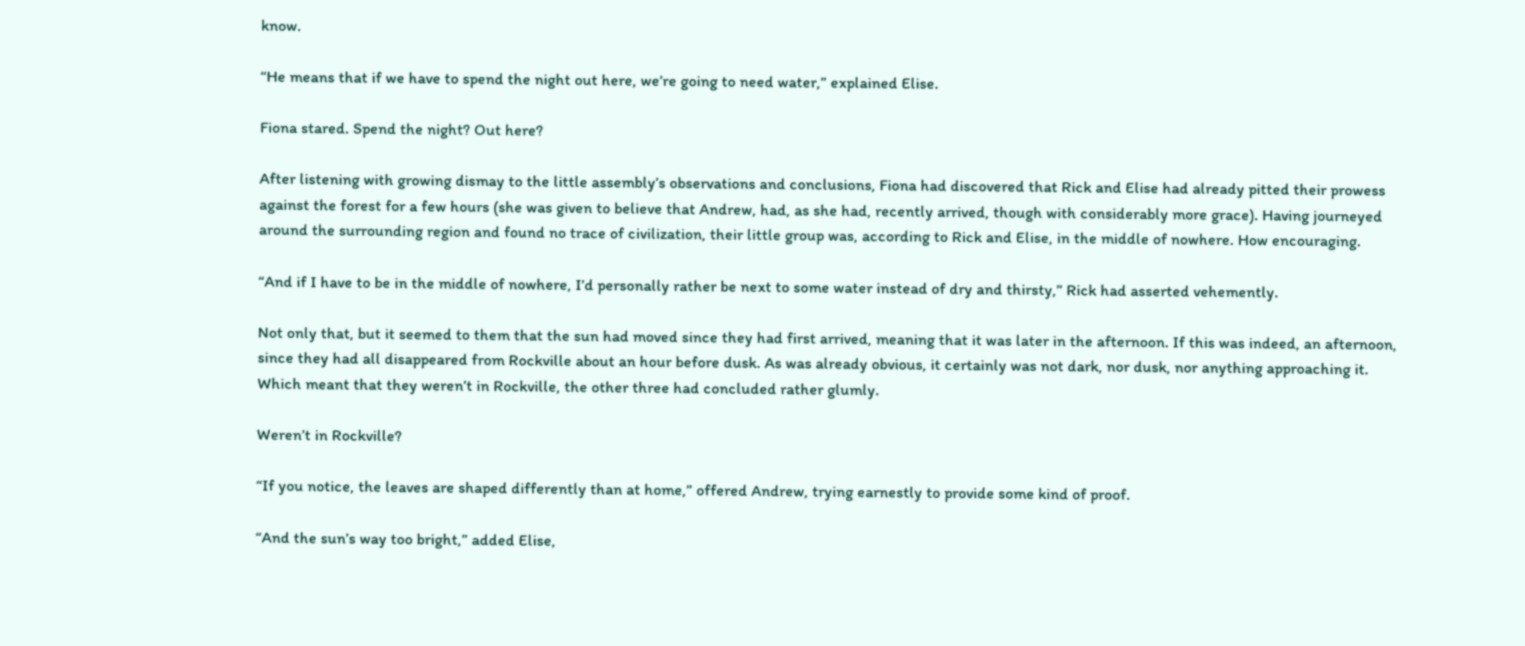know.

“He means that if we have to spend the night out here, we’re going to need water,” explained Elise.

Fiona stared. Spend the night? Out here?

After listening with growing dismay to the little assembly’s observations and conclusions, Fiona had discovered that Rick and Elise had already pitted their prowess against the forest for a few hours (she was given to believe that Andrew, had, as she had, recently arrived, though with considerably more grace). Having journeyed around the surrounding region and found no trace of civilization, their little group was, according to Rick and Elise, in the middle of nowhere. How encouraging.

“And if I have to be in the middle of nowhere, I’d personally rather be next to some water instead of dry and thirsty,” Rick had asserted vehemently.

Not only that, but it seemed to them that the sun had moved since they had first arrived, meaning that it was later in the afternoon. If this was indeed, an afternoon, since they had all disappeared from Rockville about an hour before dusk. As was already obvious, it certainly was not dark, nor dusk, nor anything approaching it. Which meant that they weren’t in Rockville, the other three had concluded rather glumly.

Weren’t in Rockville?

“If you notice, the leaves are shaped differently than at home,” offered Andrew, trying earnestly to provide some kind of proof.

“And the sun’s way too bright,” added Elise,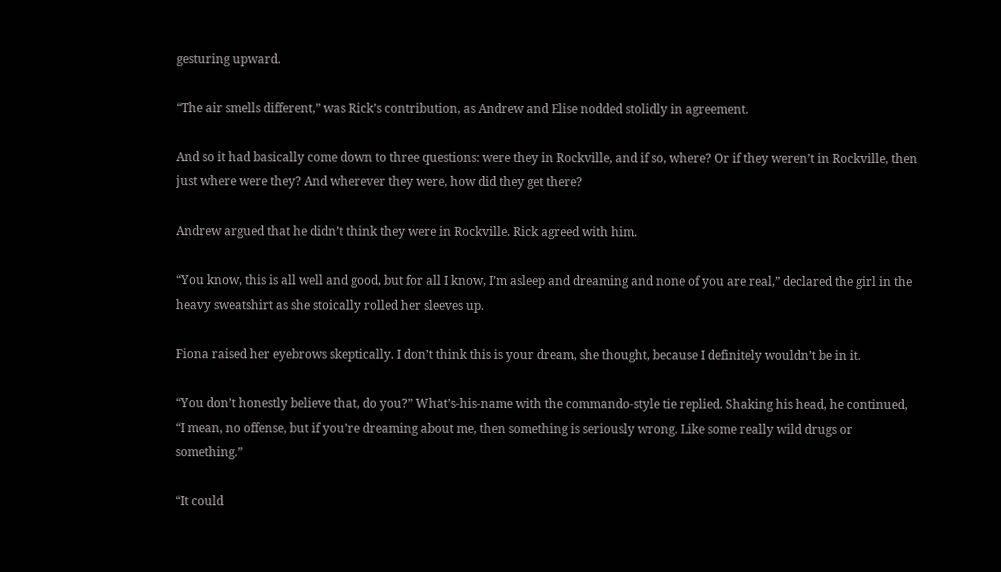gesturing upward.

“The air smells different,” was Rick’s contribution, as Andrew and Elise nodded stolidly in agreement.

And so it had basically come down to three questions: were they in Rockville, and if so, where? Or if they weren’t in Rockville, then just where were they? And wherever they were, how did they get there?

Andrew argued that he didn’t think they were in Rockville. Rick agreed with him.

“You know, this is all well and good, but for all I know, I’m asleep and dreaming and none of you are real,” declared the girl in the heavy sweatshirt as she stoically rolled her sleeves up.

Fiona raised her eyebrows skeptically. I don’t think this is your dream, she thought, because I definitely wouldn’t be in it.

“You don’t honestly believe that, do you?” What’s-his-name with the commando-style tie replied. Shaking his head, he continued, “I mean, no offense, but if you’re dreaming about me, then something is seriously wrong. Like some really wild drugs or something.”

“It could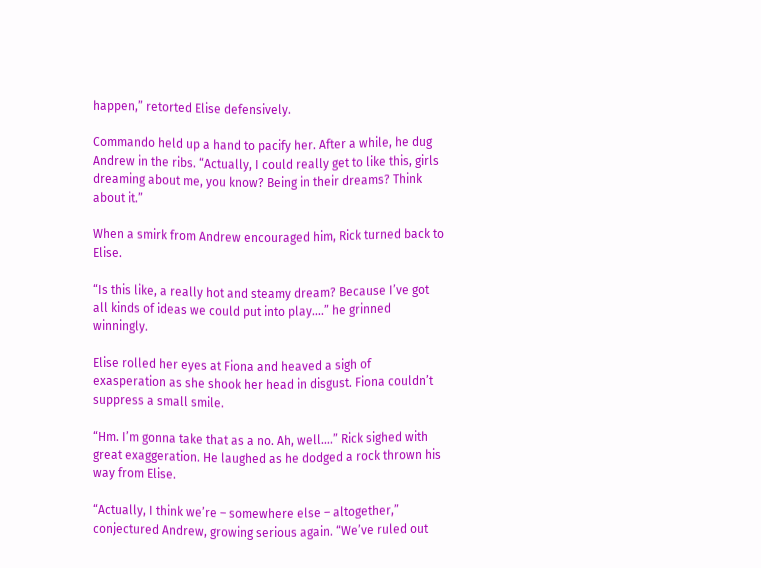happen,” retorted Elise defensively.

Commando held up a hand to pacify her. After a while, he dug Andrew in the ribs. “Actually, I could really get to like this, girls dreaming about me, you know? Being in their dreams? Think about it.”

When a smirk from Andrew encouraged him, Rick turned back to Elise.

“Is this like, a really hot and steamy dream? Because I’ve got all kinds of ideas we could put into play….” he grinned winningly.

Elise rolled her eyes at Fiona and heaved a sigh of exasperation as she shook her head in disgust. Fiona couldn’t suppress a small smile.

“Hm. I’m gonna take that as a no. Ah, well….” Rick sighed with great exaggeration. He laughed as he dodged a rock thrown his way from Elise.

“Actually, I think we’re – somewhere else – altogether,” conjectured Andrew, growing serious again. “We’ve ruled out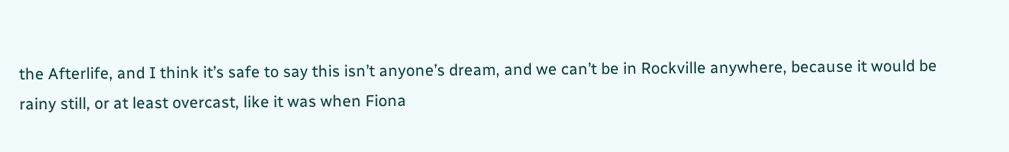the Afterlife, and I think it’s safe to say this isn’t anyone’s dream, and we can’t be in Rockville anywhere, because it would be rainy still, or at least overcast, like it was when Fiona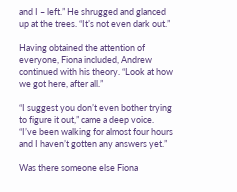and I – left.” He shrugged and glanced up at the trees. “It’s not even dark out.”

Having obtained the attention of everyone, Fiona included, Andrew continued with his theory. “Look at how we got here, after all.”

“I suggest you don’t even bother trying to figure it out,” came a deep voice. “I’ve been walking for almost four hours and I haven’t gotten any answers yet.”

Was there someone else Fiona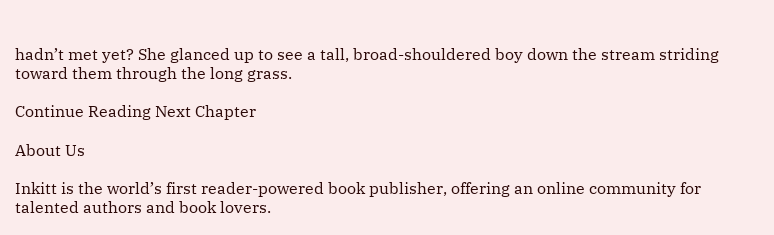hadn’t met yet? She glanced up to see a tall, broad-shouldered boy down the stream striding toward them through the long grass.

Continue Reading Next Chapter

About Us

Inkitt is the world’s first reader-powered book publisher, offering an online community for talented authors and book lovers.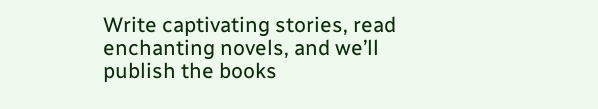Write captivating stories, read enchanting novels, and we’ll publish the books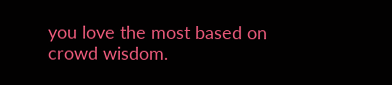you love the most based on crowd wisdom.